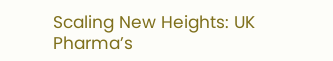Scaling New Heights: UK Pharma’s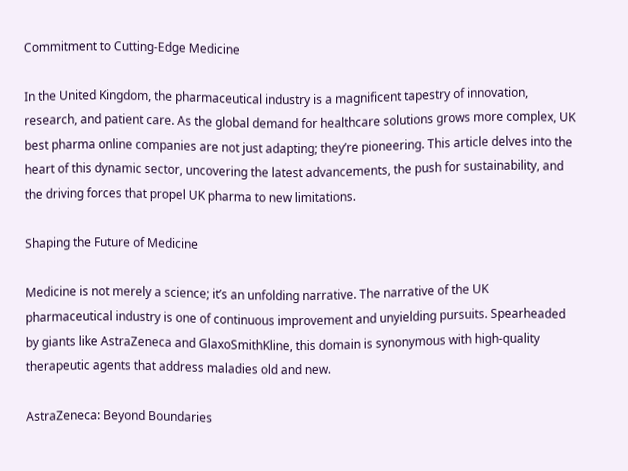Commitment to Cutting-Edge Medicine

In the United Kingdom, the pharmaceutical industry is a magnificent tapestry of innovation, research, and patient care. As the global demand for healthcare solutions grows more complex, UK best pharma online companies are not just adapting; they’re pioneering. This article delves into the heart of this dynamic sector, uncovering the latest advancements, the push for sustainability, and the driving forces that propel UK pharma to new limitations.

Shaping the Future of Medicine

Medicine is not merely a science; it’s an unfolding narrative. The narrative of the UK pharmaceutical industry is one of continuous improvement and unyielding pursuits. Spearheaded by giants like AstraZeneca and GlaxoSmithKline, this domain is synonymous with high-quality therapeutic agents that address maladies old and new.

AstraZeneca: Beyond Boundaries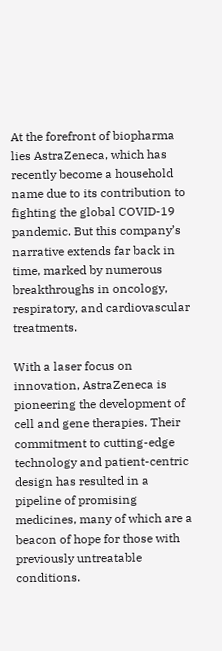At the forefront of biopharma lies AstraZeneca, which has recently become a household name due to its contribution to fighting the global COVID-19 pandemic. But this company’s narrative extends far back in time, marked by numerous breakthroughs in oncology, respiratory, and cardiovascular treatments.

With a laser focus on innovation, AstraZeneca is pioneering the development of cell and gene therapies. Their commitment to cutting-edge technology and patient-centric design has resulted in a pipeline of promising medicines, many of which are a beacon of hope for those with previously untreatable conditions.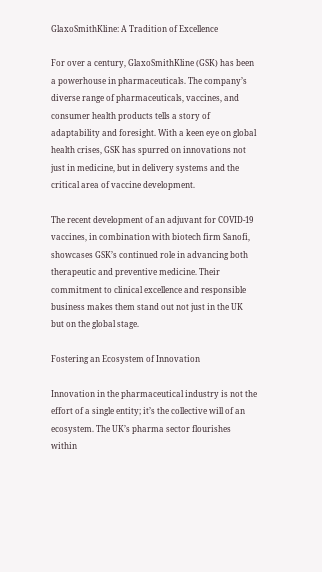GlaxoSmithKline: A Tradition of Excellence

For over a century, GlaxoSmithKline (GSK) has been a powerhouse in pharmaceuticals. The company’s diverse range of pharmaceuticals, vaccines, and consumer health products tells a story of adaptability and foresight. With a keen eye on global health crises, GSK has spurred on innovations not just in medicine, but in delivery systems and the critical area of vaccine development.

The recent development of an adjuvant for COVID-19 vaccines, in combination with biotech firm Sanofi, showcases GSK’s continued role in advancing both therapeutic and preventive medicine. Their commitment to clinical excellence and responsible business makes them stand out not just in the UK but on the global stage.

Fostering an Ecosystem of Innovation

Innovation in the pharmaceutical industry is not the effort of a single entity; it’s the collective will of an ecosystem. The UK’s pharma sector flourishes within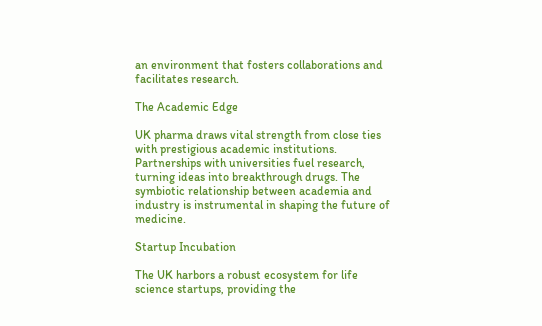an environment that fosters collaborations and facilitates research.

The Academic Edge

UK pharma draws vital strength from close ties with prestigious academic institutions. Partnerships with universities fuel research, turning ideas into breakthrough drugs. The symbiotic relationship between academia and industry is instrumental in shaping the future of medicine.

Startup Incubation

The UK harbors a robust ecosystem for life science startups, providing the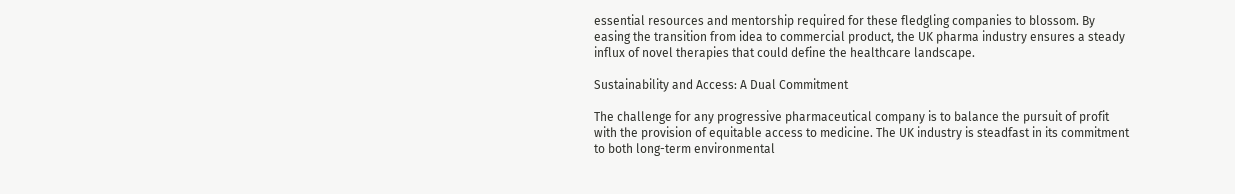essential resources and mentorship required for these fledgling companies to blossom. By easing the transition from idea to commercial product, the UK pharma industry ensures a steady influx of novel therapies that could define the healthcare landscape.

Sustainability and Access: A Dual Commitment

The challenge for any progressive pharmaceutical company is to balance the pursuit of profit with the provision of equitable access to medicine. The UK industry is steadfast in its commitment to both long-term environmental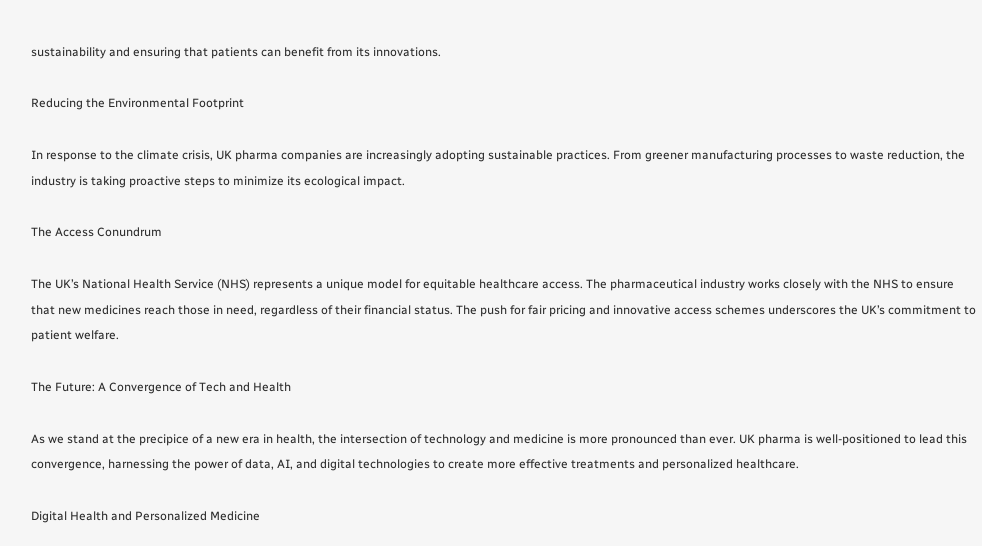sustainability and ensuring that patients can benefit from its innovations.

Reducing the Environmental Footprint

In response to the climate crisis, UK pharma companies are increasingly adopting sustainable practices. From greener manufacturing processes to waste reduction, the industry is taking proactive steps to minimize its ecological impact.

The Access Conundrum

The UK’s National Health Service (NHS) represents a unique model for equitable healthcare access. The pharmaceutical industry works closely with the NHS to ensure that new medicines reach those in need, regardless of their financial status. The push for fair pricing and innovative access schemes underscores the UK’s commitment to patient welfare.

The Future: A Convergence of Tech and Health

As we stand at the precipice of a new era in health, the intersection of technology and medicine is more pronounced than ever. UK pharma is well-positioned to lead this convergence, harnessing the power of data, AI, and digital technologies to create more effective treatments and personalized healthcare.

Digital Health and Personalized Medicine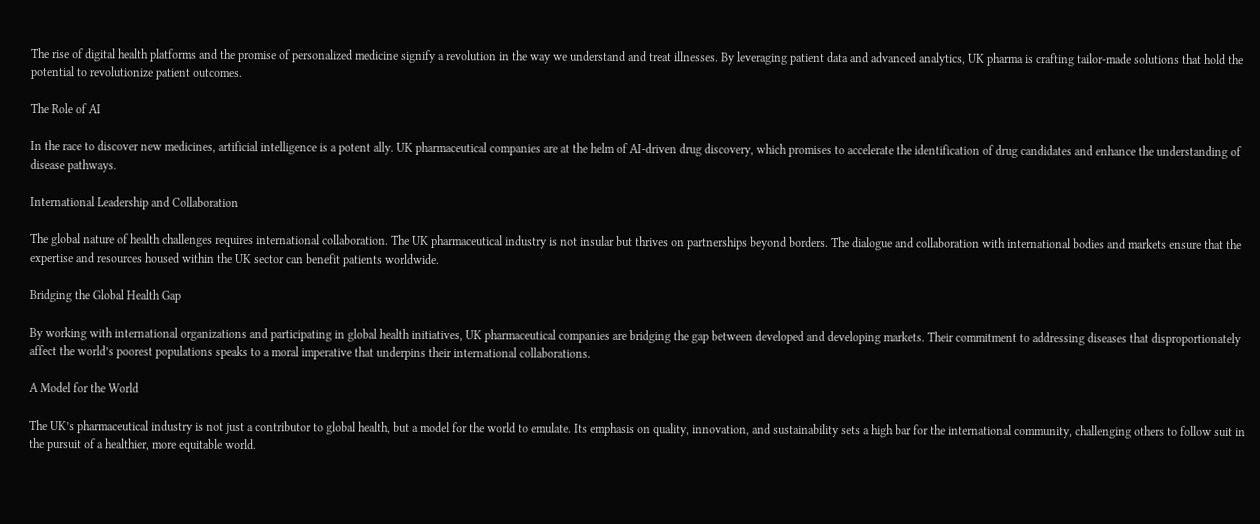The rise of digital health platforms and the promise of personalized medicine signify a revolution in the way we understand and treat illnesses. By leveraging patient data and advanced analytics, UK pharma is crafting tailor-made solutions that hold the potential to revolutionize patient outcomes.

The Role of AI

In the race to discover new medicines, artificial intelligence is a potent ally. UK pharmaceutical companies are at the helm of AI-driven drug discovery, which promises to accelerate the identification of drug candidates and enhance the understanding of disease pathways.

International Leadership and Collaboration

The global nature of health challenges requires international collaboration. The UK pharmaceutical industry is not insular but thrives on partnerships beyond borders. The dialogue and collaboration with international bodies and markets ensure that the expertise and resources housed within the UK sector can benefit patients worldwide.

Bridging the Global Health Gap

By working with international organizations and participating in global health initiatives, UK pharmaceutical companies are bridging the gap between developed and developing markets. Their commitment to addressing diseases that disproportionately affect the world’s poorest populations speaks to a moral imperative that underpins their international collaborations.

A Model for the World

The UK’s pharmaceutical industry is not just a contributor to global health, but a model for the world to emulate. Its emphasis on quality, innovation, and sustainability sets a high bar for the international community, challenging others to follow suit in the pursuit of a healthier, more equitable world.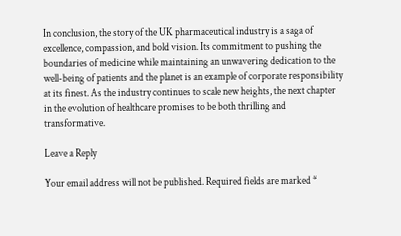In conclusion, the story of the UK pharmaceutical industry is a saga of excellence, compassion, and bold vision. Its commitment to pushing the boundaries of medicine while maintaining an unwavering dedication to the well-being of patients and the planet is an example of corporate responsibility at its finest. As the industry continues to scale new heights, the next chapter in the evolution of healthcare promises to be both thrilling and transformative.

Leave a Reply

Your email address will not be published. Required fields are marked *